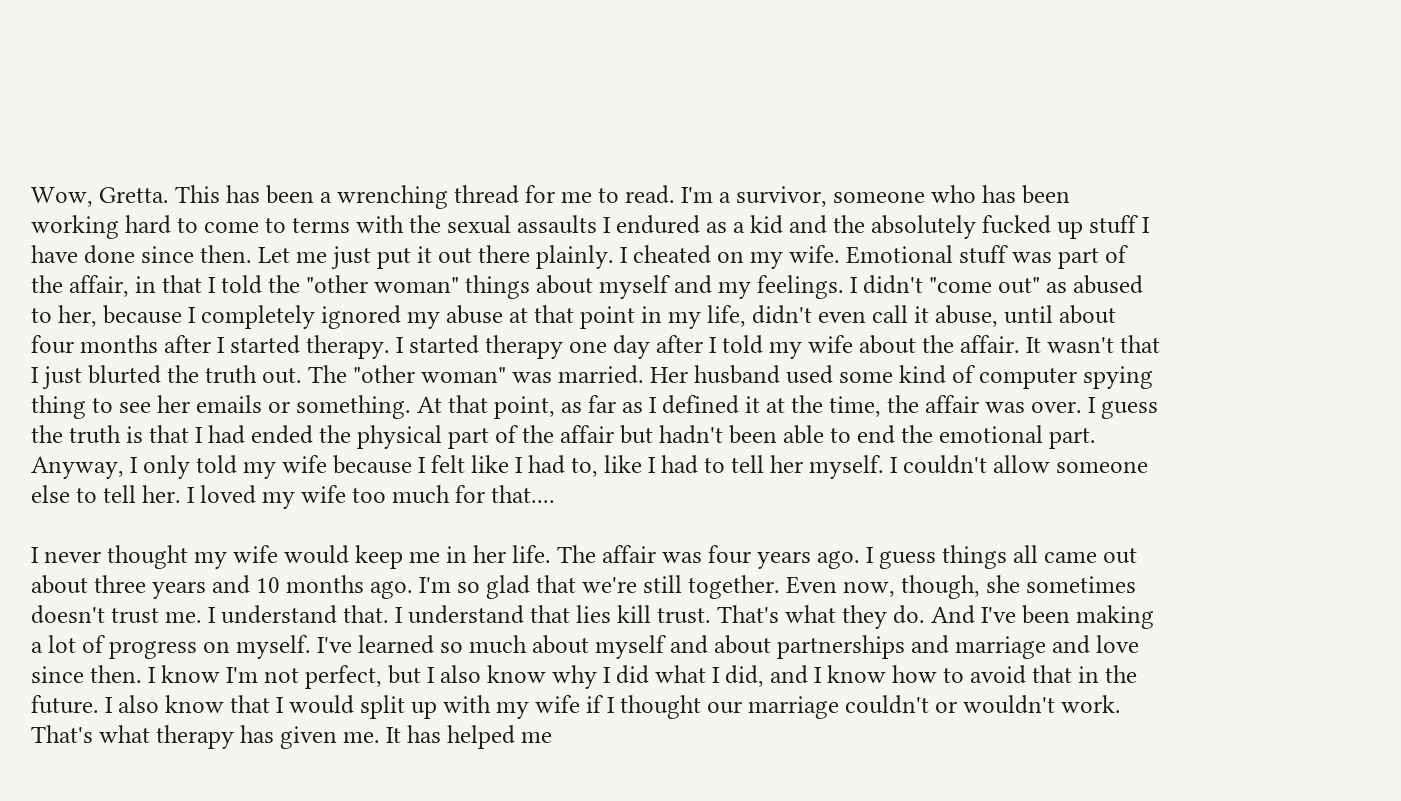Wow, Gretta. This has been a wrenching thread for me to read. I'm a survivor, someone who has been working hard to come to terms with the sexual assaults I endured as a kid and the absolutely fucked up stuff I have done since then. Let me just put it out there plainly. I cheated on my wife. Emotional stuff was part of the affair, in that I told the "other woman" things about myself and my feelings. I didn't "come out" as abused to her, because I completely ignored my abuse at that point in my life, didn't even call it abuse, until about four months after I started therapy. I started therapy one day after I told my wife about the affair. It wasn't that I just blurted the truth out. The "other woman" was married. Her husband used some kind of computer spying thing to see her emails or something. At that point, as far as I defined it at the time, the affair was over. I guess the truth is that I had ended the physical part of the affair but hadn't been able to end the emotional part. Anyway, I only told my wife because I felt like I had to, like I had to tell her myself. I couldn't allow someone else to tell her. I loved my wife too much for that....

I never thought my wife would keep me in her life. The affair was four years ago. I guess things all came out about three years and 10 months ago. I'm so glad that we're still together. Even now, though, she sometimes doesn't trust me. I understand that. I understand that lies kill trust. That's what they do. And I've been making a lot of progress on myself. I've learned so much about myself and about partnerships and marriage and love since then. I know I'm not perfect, but I also know why I did what I did, and I know how to avoid that in the future. I also know that I would split up with my wife if I thought our marriage couldn't or wouldn't work. That's what therapy has given me. It has helped me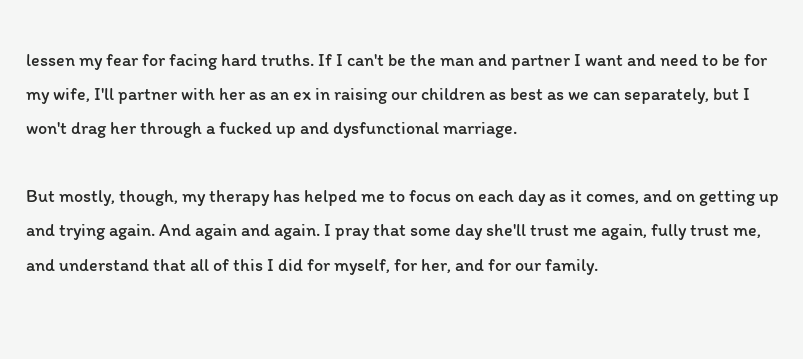lessen my fear for facing hard truths. If I can't be the man and partner I want and need to be for my wife, I'll partner with her as an ex in raising our children as best as we can separately, but I won't drag her through a fucked up and dysfunctional marriage.

But mostly, though, my therapy has helped me to focus on each day as it comes, and on getting up and trying again. And again and again. I pray that some day she'll trust me again, fully trust me, and understand that all of this I did for myself, for her, and for our family.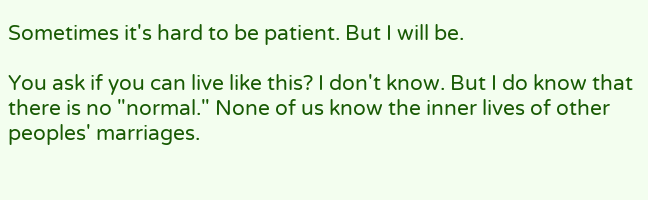Sometimes it's hard to be patient. But I will be.

You ask if you can live like this? I don't know. But I do know that there is no "normal." None of us know the inner lives of other peoples' marriages.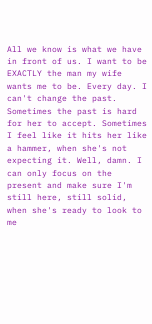All we know is what we have in front of us. I want to be EXACTLY the man my wife wants me to be. Every day. I can't change the past. Sometimes the past is hard for her to accept. Sometimes I feel like it hits her like a hammer, when she's not expecting it. Well, damn. I can only focus on the present and make sure I'm still here, still solid, when she's ready to look to me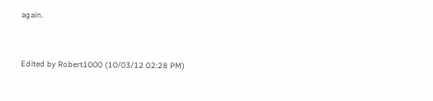again.


Edited by Robert1000 (10/03/12 02:28 PM)